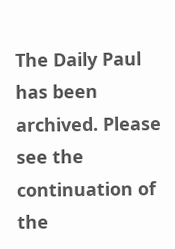The Daily Paul has been archived. Please see the continuation of the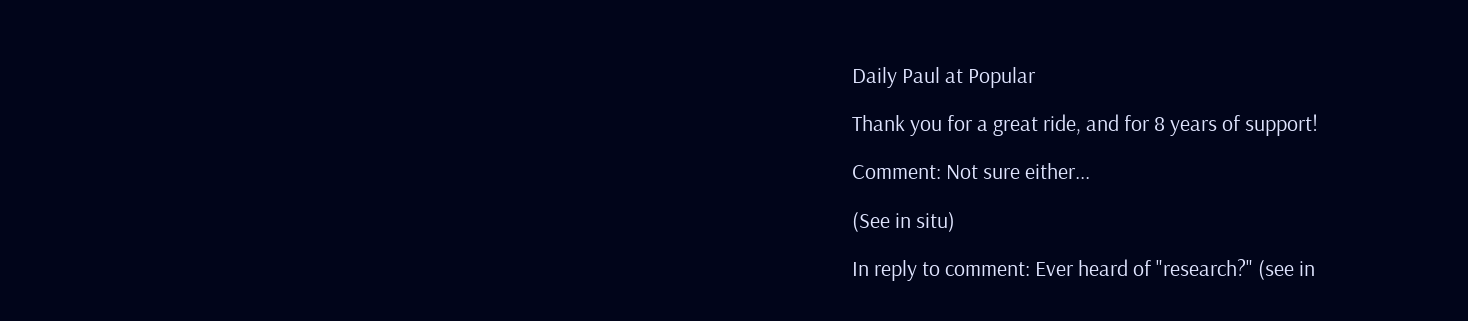Daily Paul at Popular

Thank you for a great ride, and for 8 years of support!

Comment: Not sure either...

(See in situ)

In reply to comment: Ever heard of "research?" (see in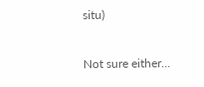situ)

Not sure either...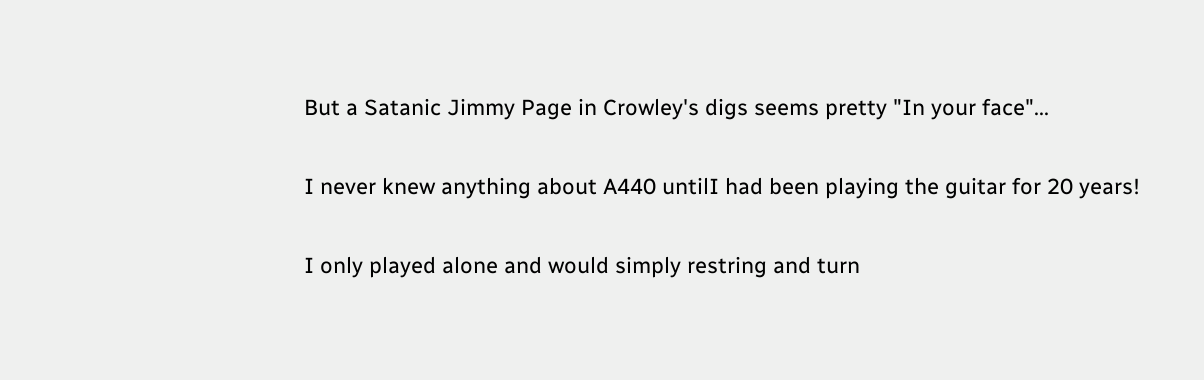But a Satanic Jimmy Page in Crowley's digs seems pretty "In your face"...

I never knew anything about A440 untilI had been playing the guitar for 20 years!

I only played alone and would simply restring and turn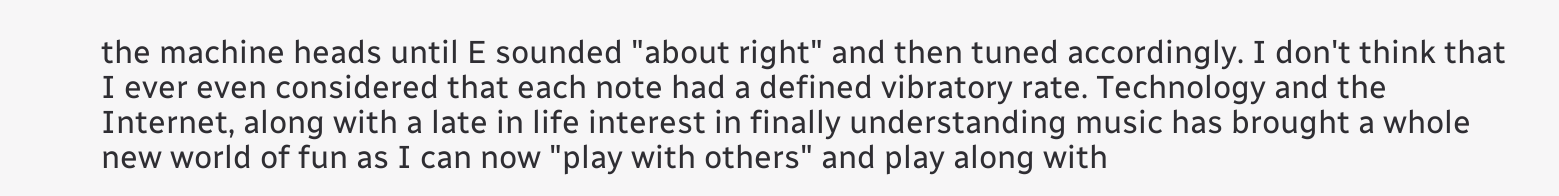the machine heads until E sounded "about right" and then tuned accordingly. I don't think that I ever even considered that each note had a defined vibratory rate. Technology and the Internet, along with a late in life interest in finally understanding music has brought a whole new world of fun as I can now "play with others" and play along with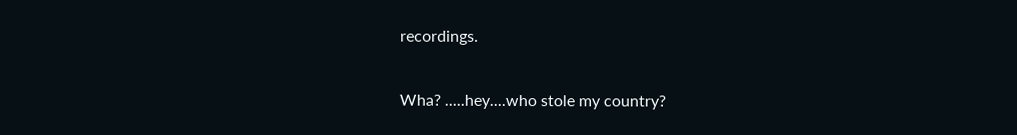recordings.

Wha? .....hey....who stole my country?